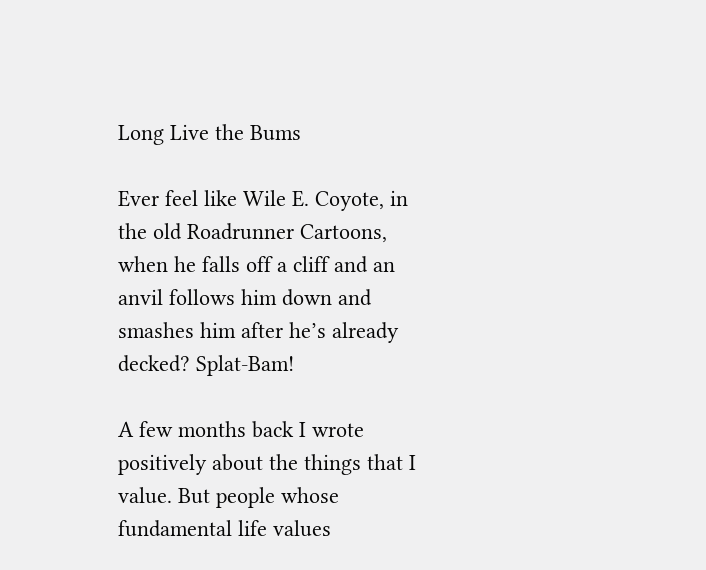Long Live the Bums

Ever feel like Wile E. Coyote, in the old Roadrunner Cartoons, when he falls off a cliff and an anvil follows him down and smashes him after he’s already decked? Splat-Bam!

A few months back I wrote positively about the things that I value. But people whose fundamental life values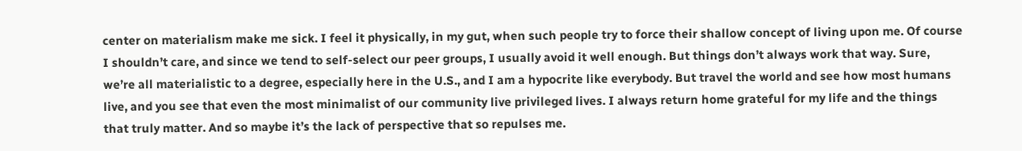center on materialism make me sick. I feel it physically, in my gut, when such people try to force their shallow concept of living upon me. Of course I shouldn’t care, and since we tend to self-select our peer groups, I usually avoid it well enough. But things don’t always work that way. Sure, we’re all materialistic to a degree, especially here in the U.S., and I am a hypocrite like everybody. But travel the world and see how most humans live, and you see that even the most minimalist of our community live privileged lives. I always return home grateful for my life and the things that truly matter. And so maybe it’s the lack of perspective that so repulses me.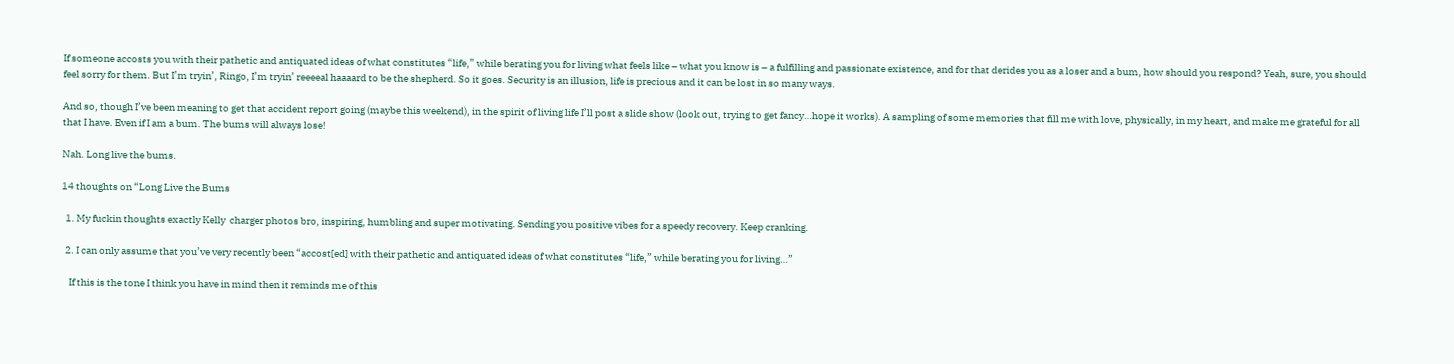If someone accosts you with their pathetic and antiquated ideas of what constitutes “life,” while berating you for living what feels like – what you know is – a fulfilling and passionate existence, and for that derides you as a loser and a bum, how should you respond? Yeah, sure, you should feel sorry for them. But I’m tryin’, Ringo, I’m tryin’ reeeeal haaaard to be the shepherd. So it goes. Security is an illusion, life is precious and it can be lost in so many ways.

And so, though I’ve been meaning to get that accident report going (maybe this weekend), in the spirit of living life I’ll post a slide show (look out, trying to get fancy…hope it works). A sampling of some memories that fill me with love, physically, in my heart, and make me grateful for all that I have. Even if I am a bum. The bums will always lose!

Nah. Long live the bums.

14 thoughts on “Long Live the Bums

  1. My fuckin thoughts exactly Kelly  charger photos bro, inspiring, humbling and super motivating. Sending you positive vibes for a speedy recovery. Keep cranking.

  2. I can only assume that you’ve very recently been “accost[ed] with their pathetic and antiquated ideas of what constitutes “life,” while berating you for living…”

    If this is the tone I think you have in mind then it reminds me of this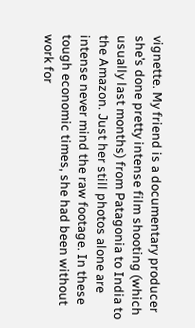vignette. My friend is a documentary producer she’s done pretty intense film shooting (which usually last months) from Patagonia to India to the Amazon. Just her still photos alone are intense never mind the raw footage. In these tough economic times, she had been without work for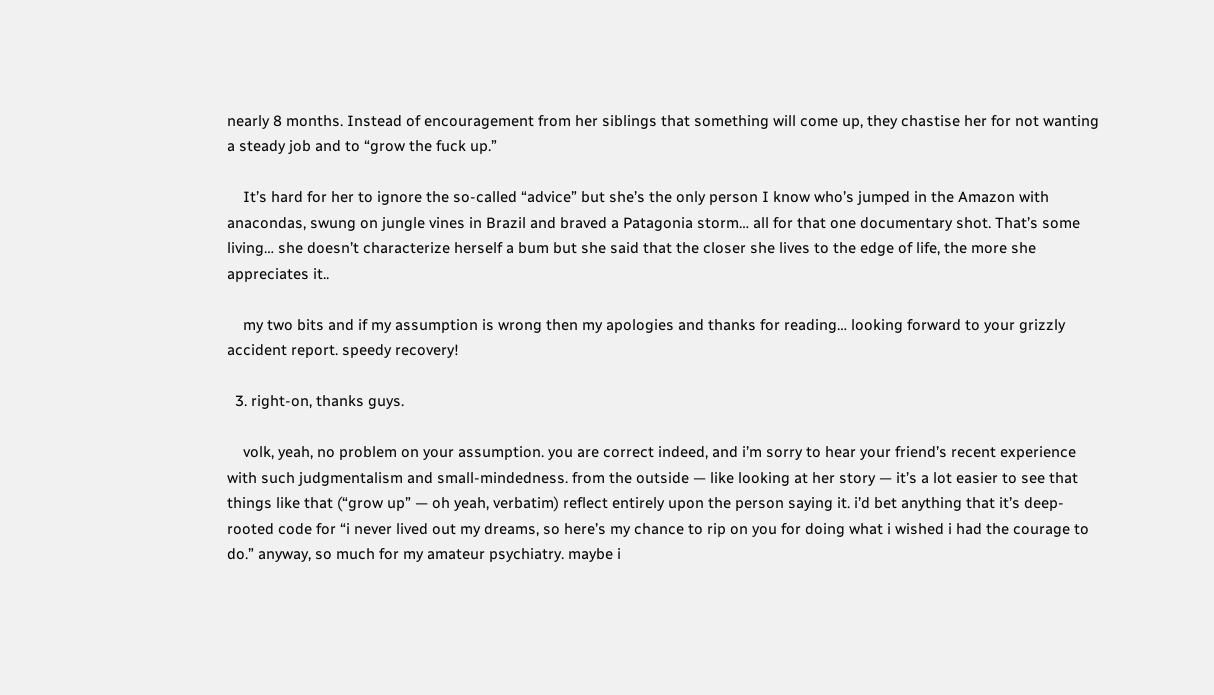nearly 8 months. Instead of encouragement from her siblings that something will come up, they chastise her for not wanting a steady job and to “grow the fuck up.”

    It’s hard for her to ignore the so-called “advice” but she’s the only person I know who’s jumped in the Amazon with anacondas, swung on jungle vines in Brazil and braved a Patagonia storm… all for that one documentary shot. That’s some living… she doesn’t characterize herself a bum but she said that the closer she lives to the edge of life, the more she appreciates it..

    my two bits and if my assumption is wrong then my apologies and thanks for reading… looking forward to your grizzly accident report. speedy recovery!

  3. right-on, thanks guys.

    volk, yeah, no problem on your assumption. you are correct indeed, and i’m sorry to hear your friend’s recent experience with such judgmentalism and small-mindedness. from the outside — like looking at her story — it’s a lot easier to see that things like that (“grow up” — oh yeah, verbatim) reflect entirely upon the person saying it. i’d bet anything that it’s deep-rooted code for “i never lived out my dreams, so here’s my chance to rip on you for doing what i wished i had the courage to do.” anyway, so much for my amateur psychiatry. maybe i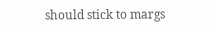should stick to margs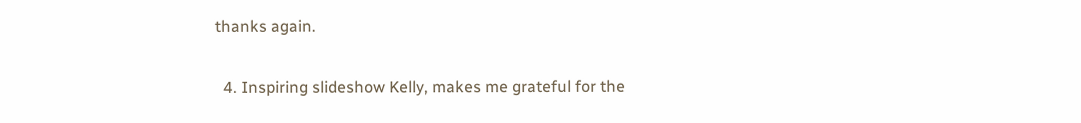thanks again.

  4. Inspiring slideshow Kelly, makes me grateful for the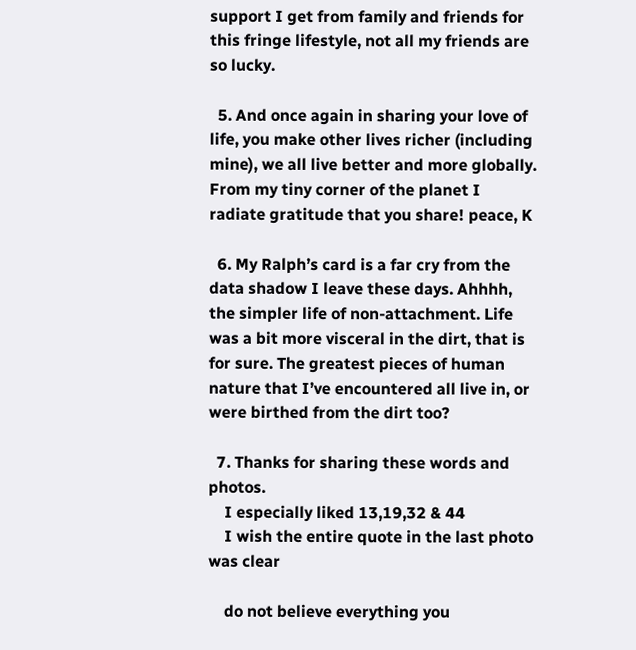support I get from family and friends for this fringe lifestyle, not all my friends are so lucky.

  5. And once again in sharing your love of life, you make other lives richer (including mine), we all live better and more globally. From my tiny corner of the planet I radiate gratitude that you share! peace, K

  6. My Ralph’s card is a far cry from the data shadow I leave these days. Ahhhh, the simpler life of non-attachment. Life was a bit more visceral in the dirt, that is for sure. The greatest pieces of human nature that I’ve encountered all live in, or were birthed from the dirt too?

  7. Thanks for sharing these words and photos.
    I especially liked 13,19,32 & 44
    I wish the entire quote in the last photo was clear

    do not believe everything you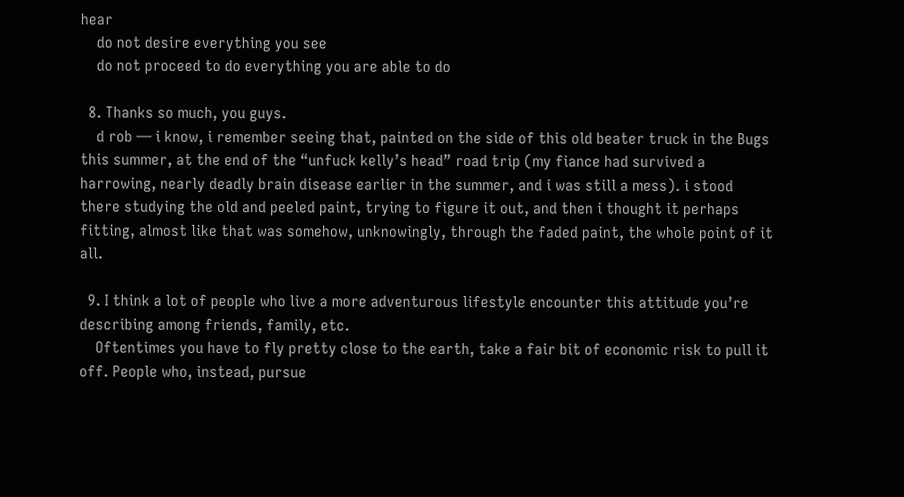hear
    do not desire everything you see
    do not proceed to do everything you are able to do

  8. Thanks so much, you guys.
    d rob — i know, i remember seeing that, painted on the side of this old beater truck in the Bugs this summer, at the end of the “unfuck kelly’s head” road trip (my fiance had survived a harrowing, nearly deadly brain disease earlier in the summer, and i was still a mess). i stood there studying the old and peeled paint, trying to figure it out, and then i thought it perhaps fitting, almost like that was somehow, unknowingly, through the faded paint, the whole point of it all.

  9. I think a lot of people who live a more adventurous lifestyle encounter this attitude you’re describing among friends, family, etc.
    Oftentimes you have to fly pretty close to the earth, take a fair bit of economic risk to pull it off. People who, instead, pursue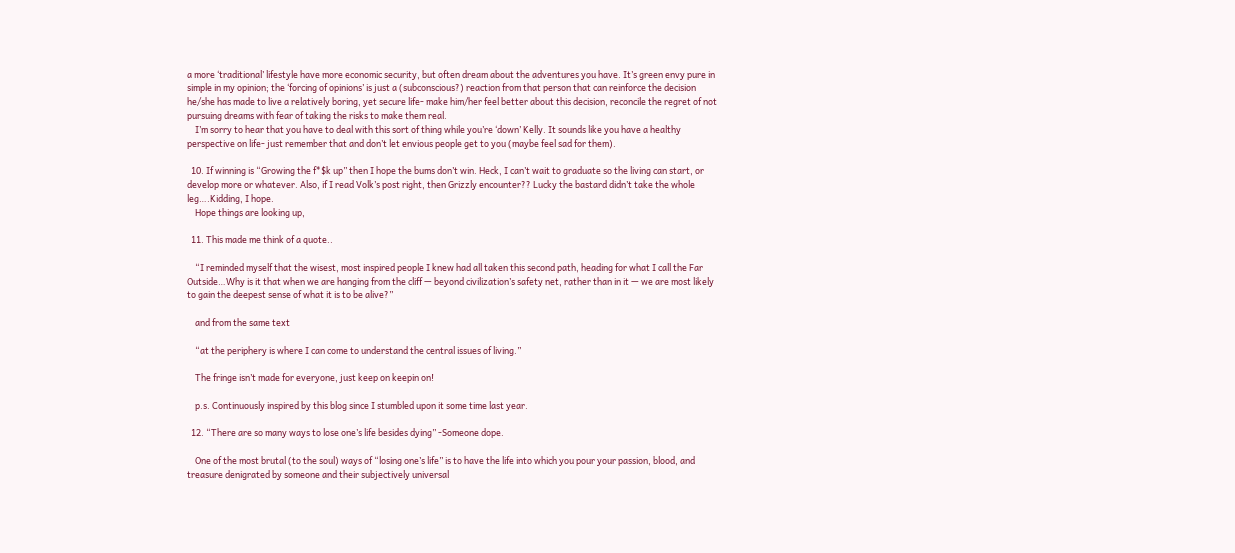a more ‘traditional’ lifestyle have more economic security, but often dream about the adventures you have. It’s green envy pure in simple in my opinion; the ‘forcing of opinions’ is just a (subconscious?) reaction from that person that can reinforce the decision he/she has made to live a relatively boring, yet secure life- make him/her feel better about this decision, reconcile the regret of not pursuing dreams with fear of taking the risks to make them real.
    I’m sorry to hear that you have to deal with this sort of thing while you’re ‘down’ Kelly. It sounds like you have a healthy perspective on life- just remember that and don’t let envious people get to you (maybe feel sad for them).

  10. If winning is “Growing the f*$k up” then I hope the bums don’t win. Heck, I can’t wait to graduate so the living can start, or develop more or whatever. Also, if I read Volk’s post right, then Grizzly encounter?? Lucky the bastard didn’t take the whole leg….Kidding, I hope.
    Hope things are looking up,

  11. This made me think of a quote..

    “I reminded myself that the wisest, most inspired people I knew had all taken this second path, heading for what I call the Far Outside…Why is it that when we are hanging from the cliff — beyond civilization’s safety net, rather than in it — we are most likely to gain the deepest sense of what it is to be alive?”

    and from the same text

    “at the periphery is where I can come to understand the central issues of living.”

    The fringe isn’t made for everyone, just keep on keepin on!

    p.s. Continuously inspired by this blog since I stumbled upon it some time last year.

  12. “There are so many ways to lose one’s life besides dying” -Someone dope.

    One of the most brutal (to the soul) ways of “losing one’s life” is to have the life into which you pour your passion, blood, and treasure denigrated by someone and their subjectively universal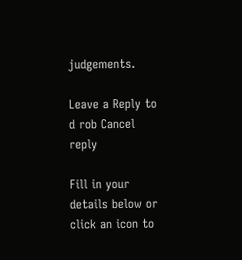judgements.

Leave a Reply to d rob Cancel reply

Fill in your details below or click an icon to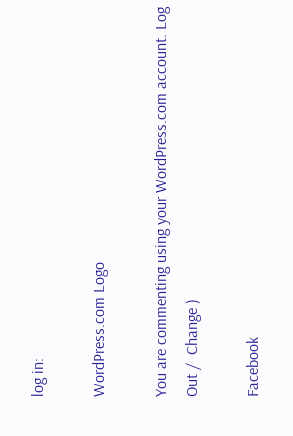log in:

WordPress.com Logo

You are commenting using your WordPress.com account. Log Out /  Change )

Facebook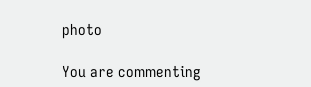photo

You are commenting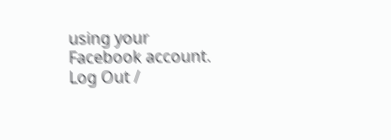using your Facebook account. Log Out /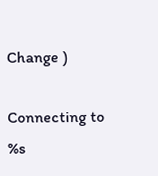Change )

Connecting to %s